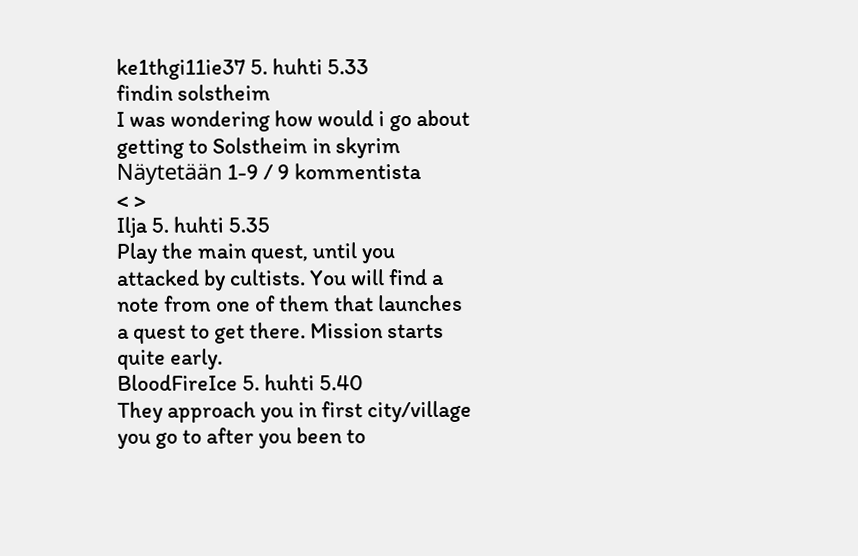ke1thgi11ie37 5. huhti 5.33
findin solstheim
I was wondering how would i go about getting to Solstheim in skyrim
Näytetään 1-9 / 9 kommentista
< >
Ilja 5. huhti 5.35
Play the main quest, until you attacked by cultists. You will find a note from one of them that launches a quest to get there. Mission starts quite early.
BloodFireIce 5. huhti 5.40
They approach you in first city/village you go to after you been to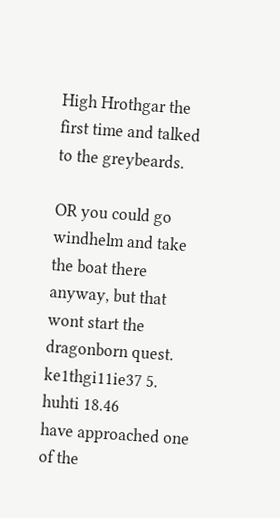High Hrothgar the first time and talked to the greybeards.

OR you could go windhelm and take the boat there anyway, but that wont start the dragonborn quest.
ke1thgi11ie37 5. huhti 18.46
have approached one of the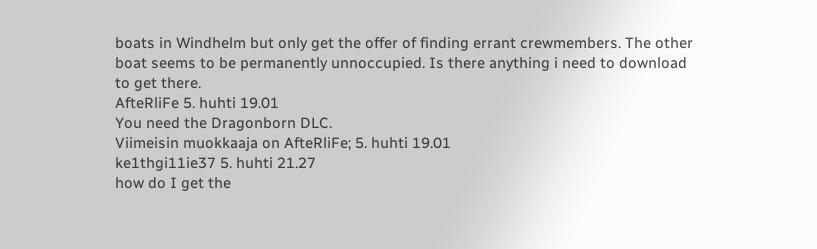boats in Windhelm but only get the offer of finding errant crewmembers. The other boat seems to be permanently unnoccupied. Is there anything i need to download to get there.
AfteRliFe 5. huhti 19.01
You need the Dragonborn DLC.
Viimeisin muokkaaja on AfteRliFe; 5. huhti 19.01
ke1thgi11ie37 5. huhti 21.27
how do I get the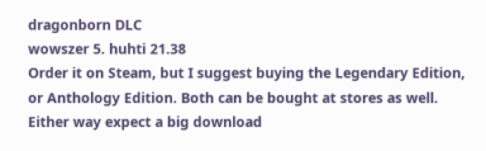dragonborn DLC
wowszer 5. huhti 21.38
Order it on Steam, but I suggest buying the Legendary Edition, or Anthology Edition. Both can be bought at stores as well. Either way expect a big download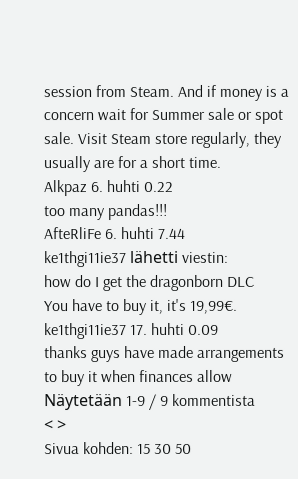session from Steam. And if money is a concern wait for Summer sale or spot sale. Visit Steam store regularly, they usually are for a short time.
Alkpaz 6. huhti 0.22
too many pandas!!!
AfteRliFe 6. huhti 7.44
ke1thgi11ie37 lähetti viestin:
how do I get the dragonborn DLC
You have to buy it, it's 19,99€.
ke1thgi11ie37 17. huhti 0.09
thanks guys have made arrangements to buy it when finances allow
Näytetään 1-9 / 9 kommentista
< >
Sivua kohden: 15 30 50